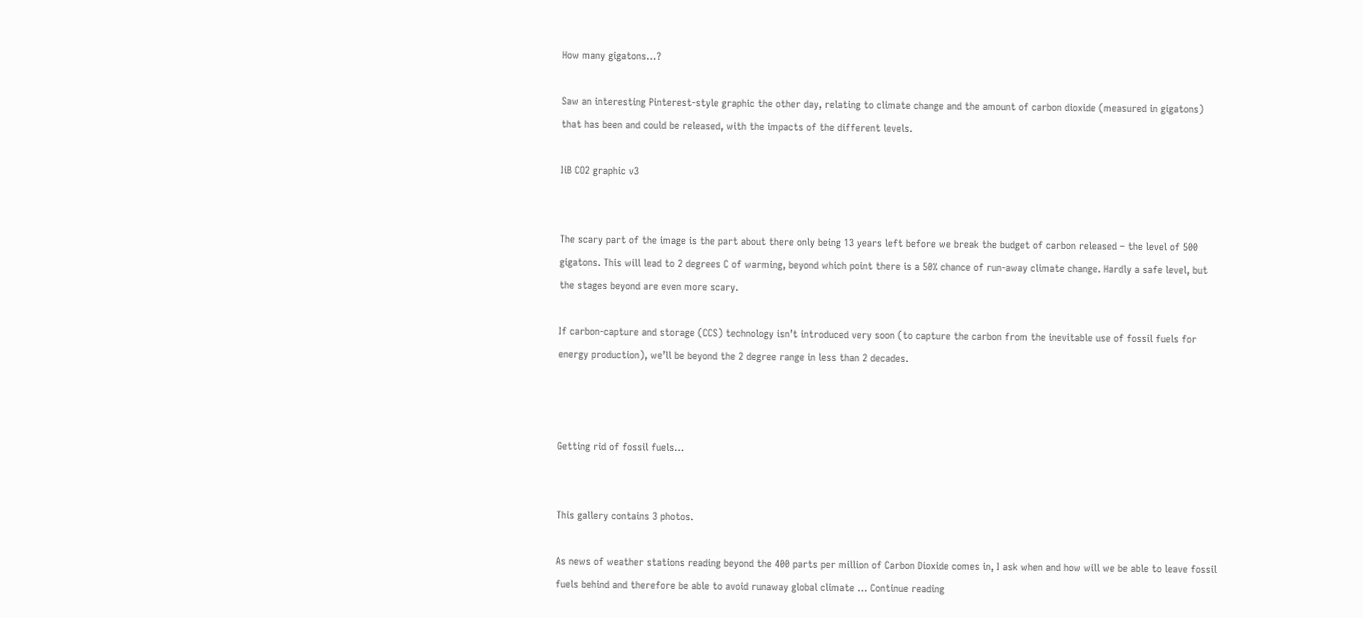How many gigatons…?

Saw an interesting Pinterest-style graphic the other day, relating to climate change and the amount of carbon dioxide (measured in gigatons) that has been and could be released, with the impacts of the different levels.

IiB CO2 graphic v3


The scary part of the image is the part about there only being 13 years left before we break the budget of carbon released – the level of 500 gigatons. This will lead to 2 degrees C of warming, beyond which point there is a 50% chance of run-away climate change. Hardly a safe level, but the stages beyond are even more scary.

If carbon-capture and storage (CCS) technology isn’t introduced very soon (to capture the carbon from the inevitable use of fossil fuels for energy production), we’ll be beyond the 2 degree range in less than 2 decades.



Getting rid of fossil fuels…


This gallery contains 3 photos.

As news of weather stations reading beyond the 400 parts per million of Carbon Dioxide comes in, I ask when and how will we be able to leave fossil fuels behind and therefore be able to avoid runaway global climate … Continue reading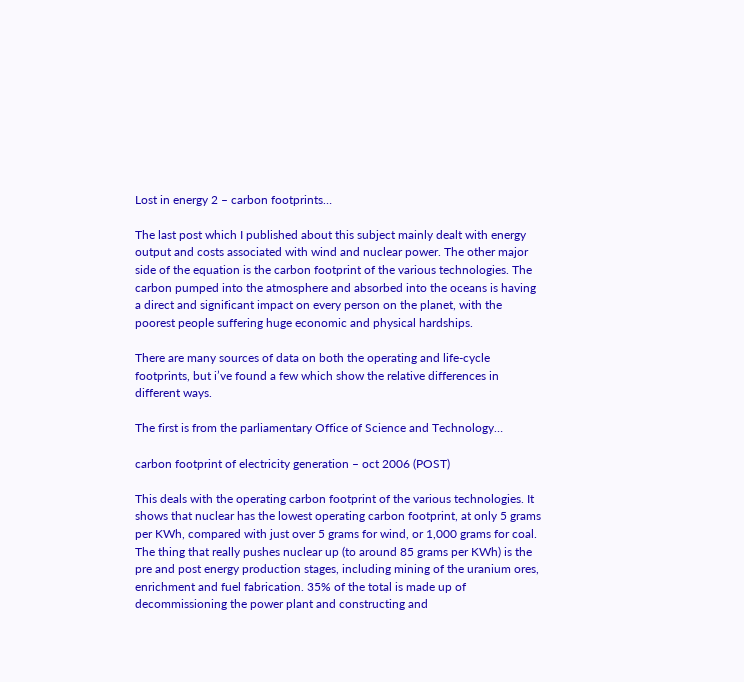Lost in energy 2 – carbon footprints…

The last post which I published about this subject mainly dealt with energy output and costs associated with wind and nuclear power. The other major side of the equation is the carbon footprint of the various technologies. The carbon pumped into the atmosphere and absorbed into the oceans is having a direct and significant impact on every person on the planet, with the poorest people suffering huge economic and physical hardships.

There are many sources of data on both the operating and life-cycle footprints, but i’ve found a few which show the relative differences in different ways.

The first is from the parliamentary Office of Science and Technology…

carbon footprint of electricity generation – oct 2006 (POST)

This deals with the operating carbon footprint of the various technologies. It shows that nuclear has the lowest operating carbon footprint, at only 5 grams per KWh, compared with just over 5 grams for wind, or 1,000 grams for coal.
The thing that really pushes nuclear up (to around 85 grams per KWh) is the pre and post energy production stages, including mining of the uranium ores, enrichment and fuel fabrication. 35% of the total is made up of decommissioning the power plant and constructing and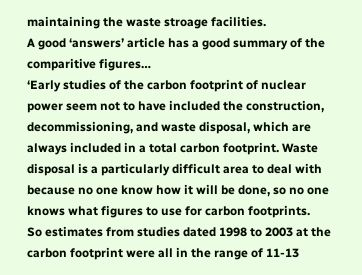maintaining the waste stroage facilities.
A good ‘answers’ article has a good summary of the comparitive figures…
‘Early studies of the carbon footprint of nuclear power seem not to have included the construction, decommissioning, and waste disposal, which are always included in a total carbon footprint. Waste disposal is a particularly difficult area to deal with because no one know how it will be done, so no one knows what figures to use for carbon footprints.
So estimates from studies dated 1998 to 2003 at the carbon footprint were all in the range of 11-13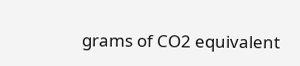grams of CO2 equivalent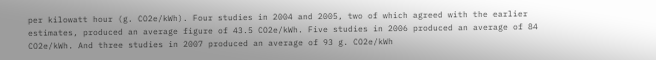per kilowatt hour (g. CO2e/kWh). Four studies in 2004 and 2005, two of which agreed with the earlier estimates, produced an average figure of 43.5 CO2e/kWh. Five studies in 2006 produced an average of 84 CO2e/kWh. And three studies in 2007 produced an average of 93 g. CO2e/kWh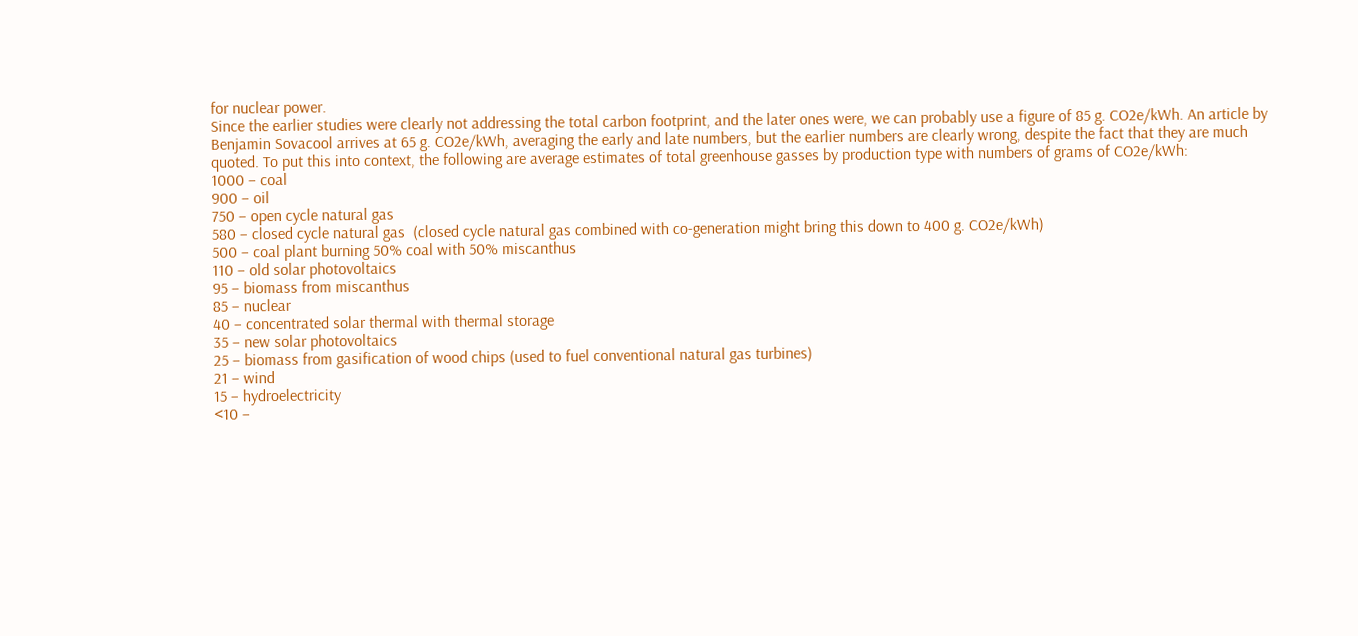for nuclear power.
Since the earlier studies were clearly not addressing the total carbon footprint, and the later ones were, we can probably use a figure of 85 g. CO2e/kWh. An article by Benjamin Sovacool arrives at 65 g. CO2e/kWh, averaging the early and late numbers, but the earlier numbers are clearly wrong, despite the fact that they are much quoted. To put this into context, the following are average estimates of total greenhouse gasses by production type with numbers of grams of CO2e/kWh:
1000 – coal
900 – oil
750 – open cycle natural gas
580 – closed cycle natural gas  (closed cycle natural gas combined with co-generation might bring this down to 400 g. CO2e/kWh)
500 – coal plant burning 50% coal with 50% miscanthus
110 – old solar photovoltaics
95 – biomass from miscanthus
85 – nuclear
40 – concentrated solar thermal with thermal storage
35 – new solar photovoltaics
25 – biomass from gasification of wood chips (used to fuel conventional natural gas turbines)
21 – wind
15 – hydroelectricity
<10 –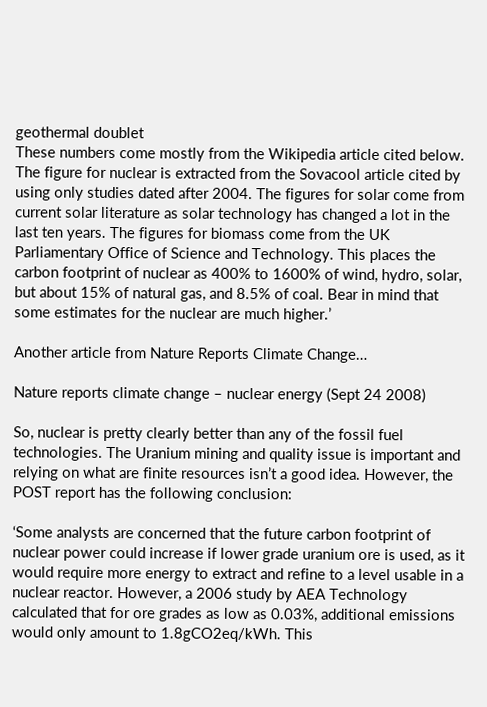geothermal doublet
These numbers come mostly from the Wikipedia article cited below. The figure for nuclear is extracted from the Sovacool article cited by using only studies dated after 2004. The figures for solar come from current solar literature as solar technology has changed a lot in the last ten years. The figures for biomass come from the UK Parliamentary Office of Science and Technology. This places the carbon footprint of nuclear as 400% to 1600% of wind, hydro, solar, but about 15% of natural gas, and 8.5% of coal. Bear in mind that some estimates for the nuclear are much higher.’

Another article from Nature Reports Climate Change…

Nature reports climate change – nuclear energy (Sept 24 2008)

So, nuclear is pretty clearly better than any of the fossil fuel technologies. The Uranium mining and quality issue is important and relying on what are finite resources isn’t a good idea. However, the POST report has the following conclusion:

‘Some analysts are concerned that the future carbon footprint of nuclear power could increase if lower grade uranium ore is used, as it would require more energy to extract and refine to a level usable in a nuclear reactor. However, a 2006 study by AEA Technology calculated that for ore grades as low as 0.03%, additional emissions would only amount to 1.8gCO2eq/kWh. This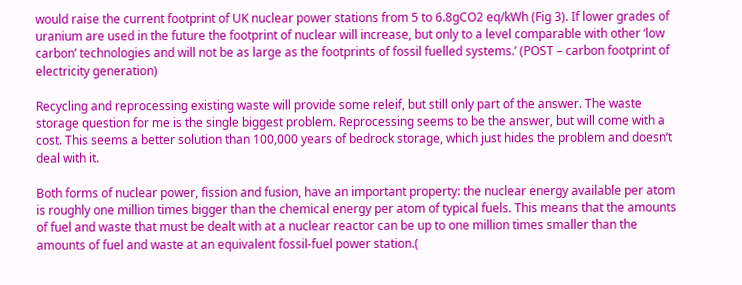would raise the current footprint of UK nuclear power stations from 5 to 6.8gCO2 eq/kWh (Fig 3). If lower grades of uranium are used in the future the footprint of nuclear will increase, but only to a level comparable with other ‘low carbon’ technologies and will not be as large as the footprints of fossil fuelled systems.’ (POST – carbon footprint of electricity generation)

Recycling and reprocessing existing waste will provide some releif, but still only part of the answer. The waste storage question for me is the single biggest problem. Reprocessing seems to be the answer, but will come with a cost. This seems a better solution than 100,000 years of bedrock storage, which just hides the problem and doesn’t deal with it.

Both forms of nuclear power, fission and fusion, have an important property: the nuclear energy available per atom is roughly one million times bigger than the chemical energy per atom of typical fuels. This means that the amounts of fuel and waste that must be dealt with at a nuclear reactor can be up to one million times smaller than the amounts of fuel and waste at an equivalent fossil-fuel power station.(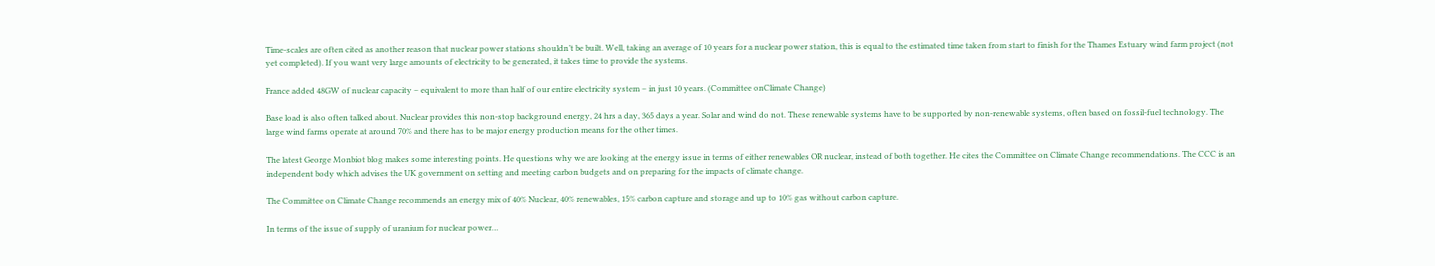Time-scales are often cited as another reason that nuclear power stations shouldn’t be built. Well, taking an average of 10 years for a nuclear power station, this is equal to the estimated time taken from start to finish for the Thames Estuary wind farm project (not yet completed). If you want very large amounts of electricity to be generated, it takes time to provide the systems.

France added 48GW of nuclear capacity – equivalent to more than half of our entire electricity system – in just 10 years. (Committee onClimate Change)

Base load is also often talked about. Nuclear provides this non-stop background energy, 24 hrs a day, 365 days a year. Solar and wind do not. These renewable systems have to be supported by non-renewable systems, often based on fossil-fuel technology. The large wind farms operate at around 70% and there has to be major energy production means for the other times.

The latest George Monbiot blog makes some interesting points. He questions why we are looking at the energy issue in terms of either renewables OR nuclear, instead of both together. He cites the Committee on Climate Change recommendations. The CCC is an independent body which advises the UK government on setting and meeting carbon budgets and on preparing for the impacts of climate change.

The Committee on Climate Change recommends an energy mix of 40% Nuclear, 40% renewables, 15% carbon capture and storage and up to 10% gas without carbon capture.

In terms of the issue of supply of uranium for nuclear power…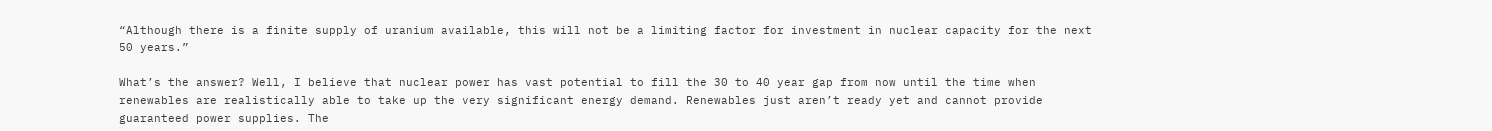“Although there is a finite supply of uranium available, this will not be a limiting factor for investment in nuclear capacity for the next 50 years.”

What’s the answer? Well, I believe that nuclear power has vast potential to fill the 30 to 40 year gap from now until the time when renewables are realistically able to take up the very significant energy demand. Renewables just aren’t ready yet and cannot provide guaranteed power supplies. The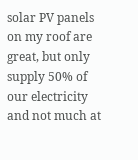solar PV panels on my roof are great, but only supply 50% of our electricity and not much at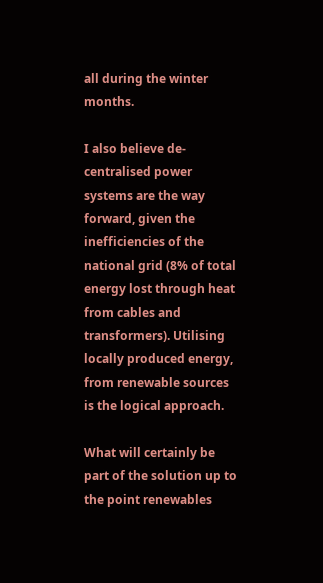all during the winter months.

I also believe de-centralised power systems are the way forward, given the inefficiencies of the national grid (8% of total energy lost through heat from cables and transformers). Utilising locally produced energy, from renewable sources is the logical approach.

What will certainly be part of the solution up to the point renewables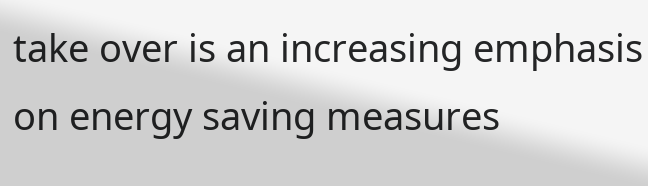take over is an increasing emphasis on energy saving measures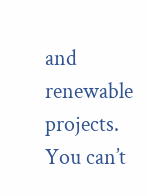and renewable projects. You can’t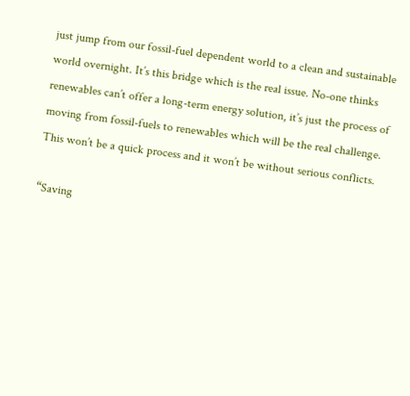just jump from our fossil-fuel dependent world to a clean and sustainable world overnight. It’s this bridge which is the real issue. No-one thinks renewables can’t offer a long-term energy solution, it’s just the process of moving from fossil-fuels to renewables which will be the real challenge. This won’t be a quick process and it won’t be without serious conflicts.

“Saving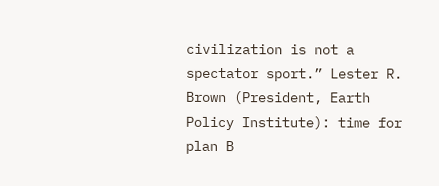civilization is not a spectator sport.” Lester R. Brown (President, Earth Policy Institute): time for plan B